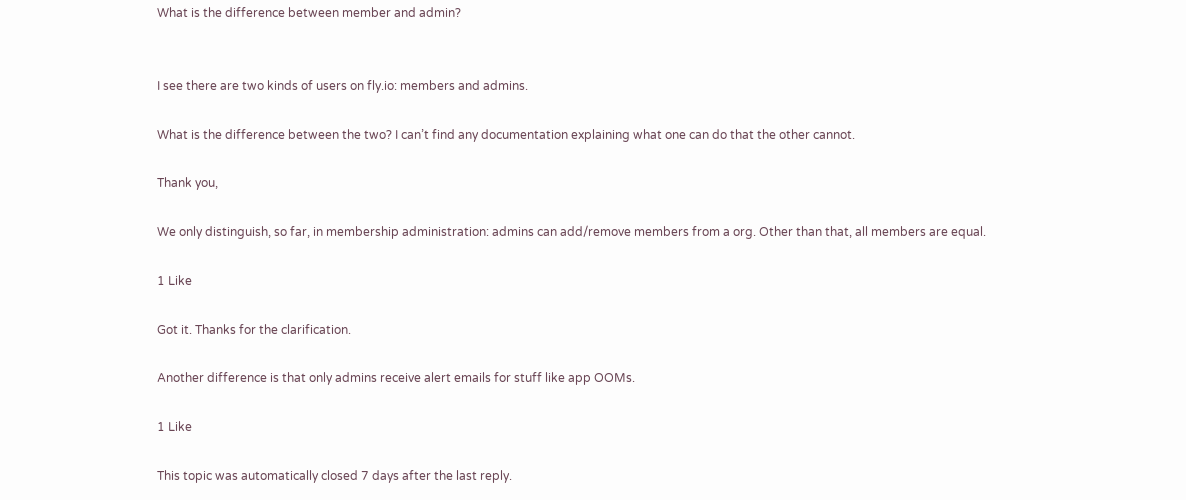What is the difference between member and admin?


I see there are two kinds of users on fly.io: members and admins.

What is the difference between the two? I can’t find any documentation explaining what one can do that the other cannot.

Thank you,

We only distinguish, so far, in membership administration: admins can add/remove members from a org. Other than that, all members are equal.

1 Like

Got it. Thanks for the clarification.

Another difference is that only admins receive alert emails for stuff like app OOMs.

1 Like

This topic was automatically closed 7 days after the last reply.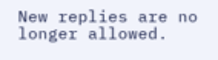New replies are no longer allowed.